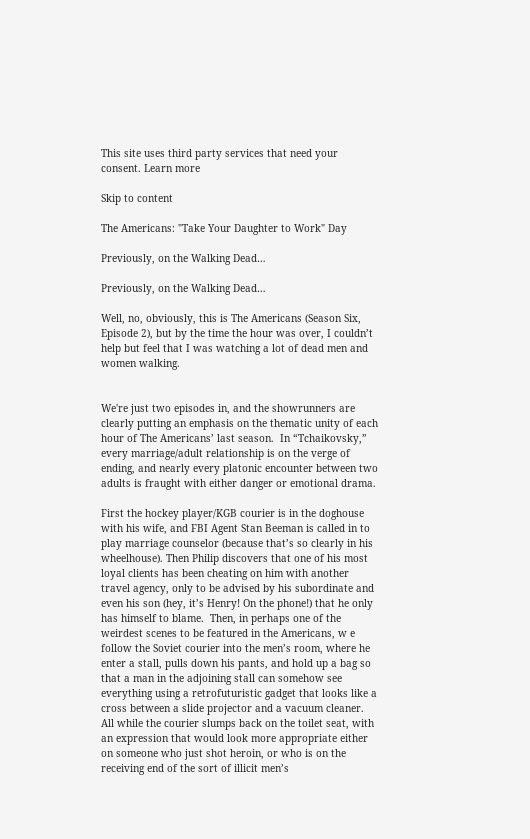This site uses third party services that need your consent. Learn more

Skip to content

The Americans: "Take Your Daughter to Work" Day

Previously, on the Walking Dead…

Previously, on the Walking Dead…

Well, no, obviously, this is The Americans (Season Six, Episode 2), but by the time the hour was over, I couldn’t help but feel that I was watching a lot of dead men and women walking.


We're just two episodes in, and the showrunners are clearly putting an emphasis on the thematic unity of each hour of The Americans’ last season.  In “Tchaikovsky,” every marriage/adult relationship is on the verge of ending, and nearly every platonic encounter between two adults is fraught with either danger or emotional drama.

First the hockey player/KGB courier is in the doghouse with his wife, and FBI Agent Stan Beeman is called in to play marriage counselor (because that’s so clearly in his wheelhouse). Then Philip discovers that one of his most loyal clients has been cheating on him with another travel agency, only to be advised by his subordinate and even his son (hey, it’s Henry! On the phone!) that he only has himself to blame.  Then, in perhaps one of the weirdest scenes to be featured in the Americans, w e follow the Soviet courier into the men’s room, where he enter a stall, pulls down his pants, and hold up a bag so that a man in the adjoining stall can somehow see everything using a retrofuturistic gadget that looks like a cross between a slide projector and a vacuum cleaner.  All while the courier slumps back on the toilet seat, with an expression that would look more appropriate either on someone who just shot heroin, or who is on the receiving end of the sort of illicit men’s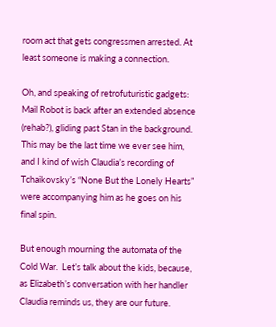room act that gets congressmen arrested. At least someone is making a connection.

Oh, and speaking of retrofuturistic gadgets: Mail Robot is back after an extended absence (rehab?), gliding past Stan in the background.  This may be the last time we ever see him, and I kind of wish Claudia’s recording of Tchaikovsky’s “None But the Lonely Hearts” were accompanying him as he goes on his final spin.

But enough mourning the automata of the Cold War.  Let’s talk about the kids, because, as Elizabeth’s conversation with her handler Claudia reminds us, they are our future.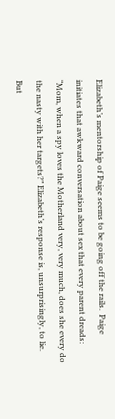Elizabeth’s mentorship of Paige seems to be going off the rails.  Paige initiates that awkward conversation about sex that every parent dreads: “Mom, when a spy loves the Motherland very, very much, does she every do the nasty with her targets?” Elizabeth’s response is, unsurprisingly, to lie.  But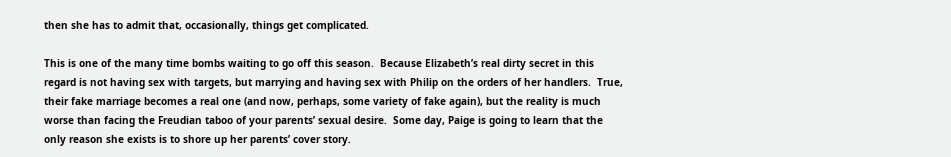then she has to admit that, occasionally, things get complicated.

This is one of the many time bombs waiting to go off this season.  Because Elizabeth’s real dirty secret in this regard is not having sex with targets, but marrying and having sex with Philip on the orders of her handlers.  True, their fake marriage becomes a real one (and now, perhaps, some variety of fake again), but the reality is much worse than facing the Freudian taboo of your parents’ sexual desire.  Some day, Paige is going to learn that the only reason she exists is to shore up her parents’ cover story.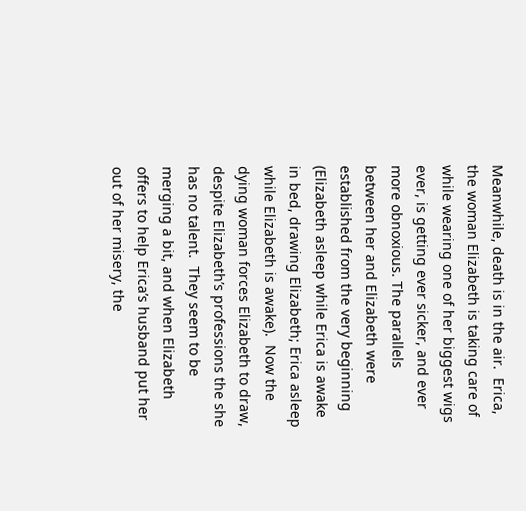Meanwhile, death is in the air.  Erica, the woman Elizabeth is taking care of while wearing one of her biggest wigs ever, is getting ever sicker, and ever more obnoxious. The parallels between her and Elizabeth were established from the very beginning (Elizabeth asleep while Erica is awake in bed, drawing Elizabeth; Erica asleep while Elizabeth is awake).  Now the dying woman forces Elizabeth to draw, despite Elizabeth’s professions the she has no talent.  They seem to be merging a bit, and when Elizabeth offers to help Erica’s husband put her out of her misery, the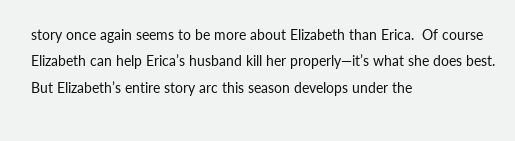story once again seems to be more about Elizabeth than Erica.  Of course Elizabeth can help Erica’s husband kill her properly—it’s what she does best.  But Elizabeth’s entire story arc this season develops under the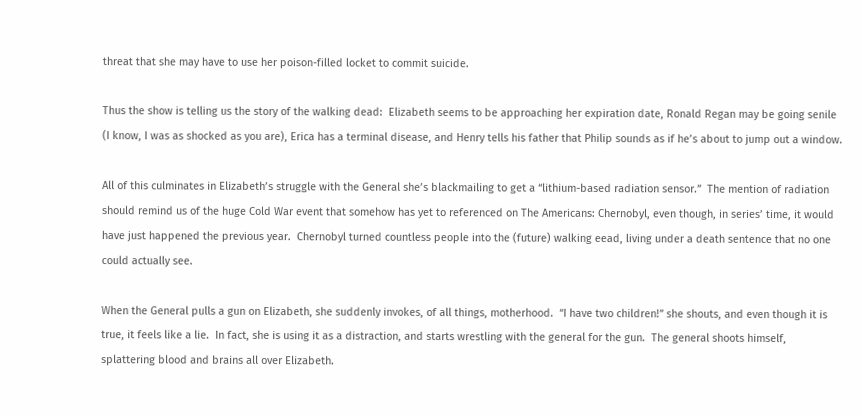threat that she may have to use her poison-filled locket to commit suicide.

Thus the show is telling us the story of the walking dead:  Elizabeth seems to be approaching her expiration date, Ronald Regan may be going senile (I know, I was as shocked as you are), Erica has a terminal disease, and Henry tells his father that Philip sounds as if he’s about to jump out a window.

All of this culminates in Elizabeth’s struggle with the General she’s blackmailing to get a “lithium-based radiation sensor.”  The mention of radiation should remind us of the huge Cold War event that somehow has yet to referenced on The Americans: Chernobyl, even though, in series’ time, it would have just happened the previous year.  Chernobyl turned countless people into the (future) walking eead, living under a death sentence that no one could actually see.

When the General pulls a gun on Elizabeth, she suddenly invokes, of all things, motherhood.  “I have two children!” she shouts, and even though it is true, it feels like a lie.  In fact, she is using it as a distraction, and starts wrestling with the general for the gun.  The general shoots himself, splattering blood and brains all over Elizabeth.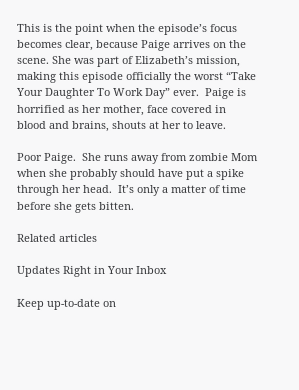This is the point when the episode’s focus becomes clear, because Paige arrives on the scene. She was part of Elizabeth’s mission, making this episode officially the worst “Take Your Daughter To Work Day” ever.  Paige is horrified as her mother, face covered in blood and brains, shouts at her to leave.

Poor Paige.  She runs away from zombie Mom when she probably should have put a spike through her head.  It’s only a matter of time before she gets bitten.

Related articles

Updates Right in Your Inbox

Keep up-to-date on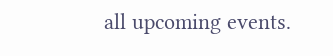all upcoming events.